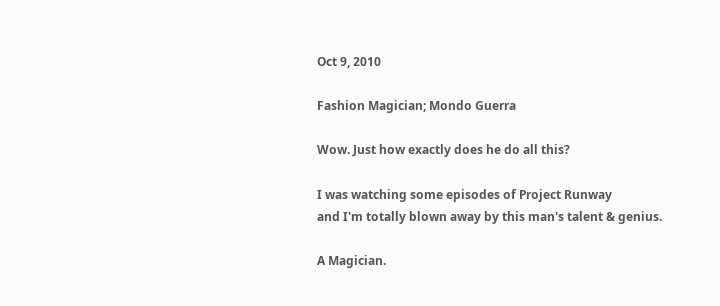Oct 9, 2010

Fashion Magician; Mondo Guerra

Wow. Just how exactly does he do all this?

I was watching some episodes of Project Runway
and I'm totally blown away by this man's talent & genius.

A Magician.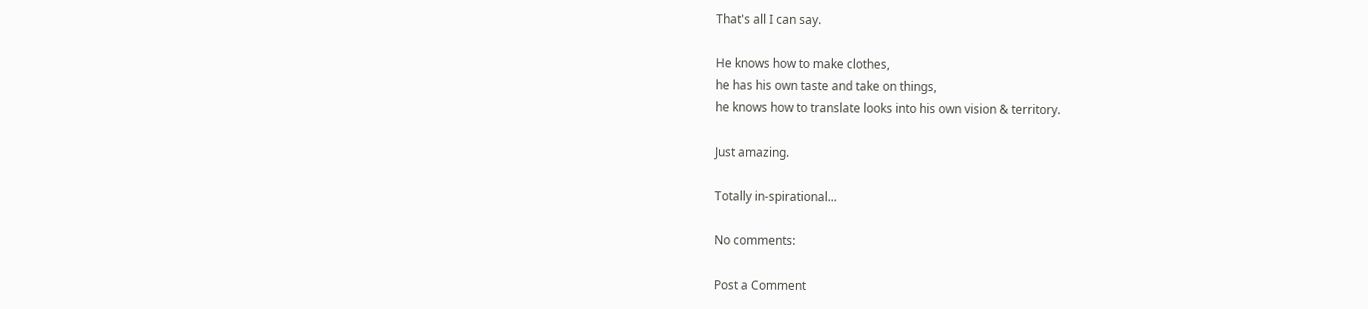That's all I can say.

He knows how to make clothes,
he has his own taste and take on things,
he knows how to translate looks into his own vision & territory.

Just amazing.

Totally in-spirational...

No comments:

Post a Comment